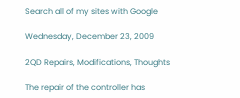Search all of my sites with Google

Wednesday, December 23, 2009

2QD Repairs, Modifications, Thoughts

The repair of the controller has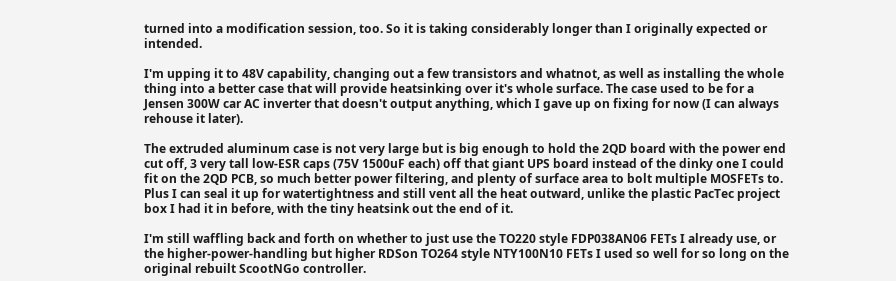turned into a modification session, too. So it is taking considerably longer than I originally expected or intended.

I'm upping it to 48V capability, changing out a few transistors and whatnot, as well as installing the whole thing into a better case that will provide heatsinking over it's whole surface. The case used to be for a Jensen 300W car AC inverter that doesn't output anything, which I gave up on fixing for now (I can always rehouse it later).

The extruded aluminum case is not very large but is big enough to hold the 2QD board with the power end cut off, 3 very tall low-ESR caps (75V 1500uF each) off that giant UPS board instead of the dinky one I could fit on the 2QD PCB, so much better power filtering, and plenty of surface area to bolt multiple MOSFETs to. Plus I can seal it up for watertightness and still vent all the heat outward, unlike the plastic PacTec project box I had it in before, with the tiny heatsink out the end of it.

I'm still waffling back and forth on whether to just use the TO220 style FDP038AN06 FETs I already use, or the higher-power-handling but higher RDSon TO264 style NTY100N10 FETs I used so well for so long on the original rebuilt ScootNGo controller.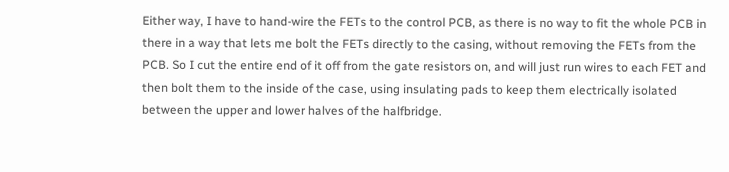Either way, I have to hand-wire the FETs to the control PCB, as there is no way to fit the whole PCB in there in a way that lets me bolt the FETs directly to the casing, without removing the FETs from the PCB. So I cut the entire end of it off from the gate resistors on, and will just run wires to each FET and then bolt them to the inside of the case, using insulating pads to keep them electrically isolated between the upper and lower halves of the halfbridge.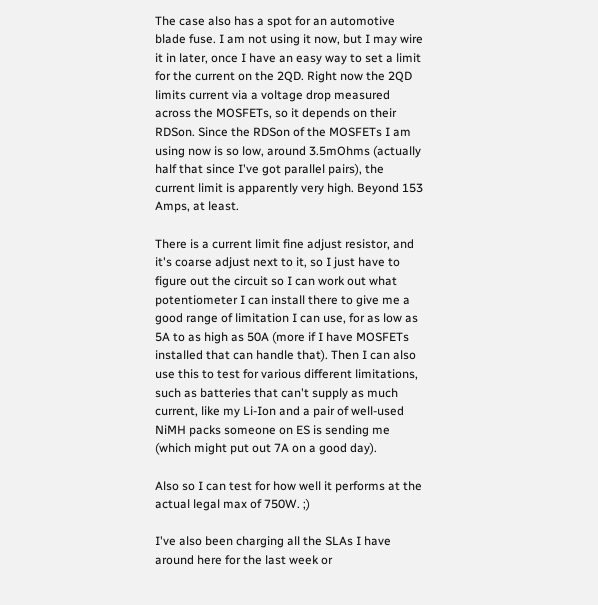The case also has a spot for an automotive blade fuse. I am not using it now, but I may wire it in later, once I have an easy way to set a limit for the current on the 2QD. Right now the 2QD limits current via a voltage drop measured across the MOSFETs, so it depends on their RDSon. Since the RDSon of the MOSFETs I am using now is so low, around 3.5mOhms (actually half that since I've got parallel pairs), the current limit is apparently very high. Beyond 153 Amps, at least.

There is a current limit fine adjust resistor, and it's coarse adjust next to it, so I just have to figure out the circuit so I can work out what potentiometer I can install there to give me a good range of limitation I can use, for as low as 5A to as high as 50A (more if I have MOSFETs installed that can handle that). Then I can also use this to test for various different limitations, such as batteries that can't supply as much current, like my Li-Ion and a pair of well-used NiMH packs someone on ES is sending me (which might put out 7A on a good day).

Also so I can test for how well it performs at the actual legal max of 750W. ;)

I've also been charging all the SLAs I have around here for the last week or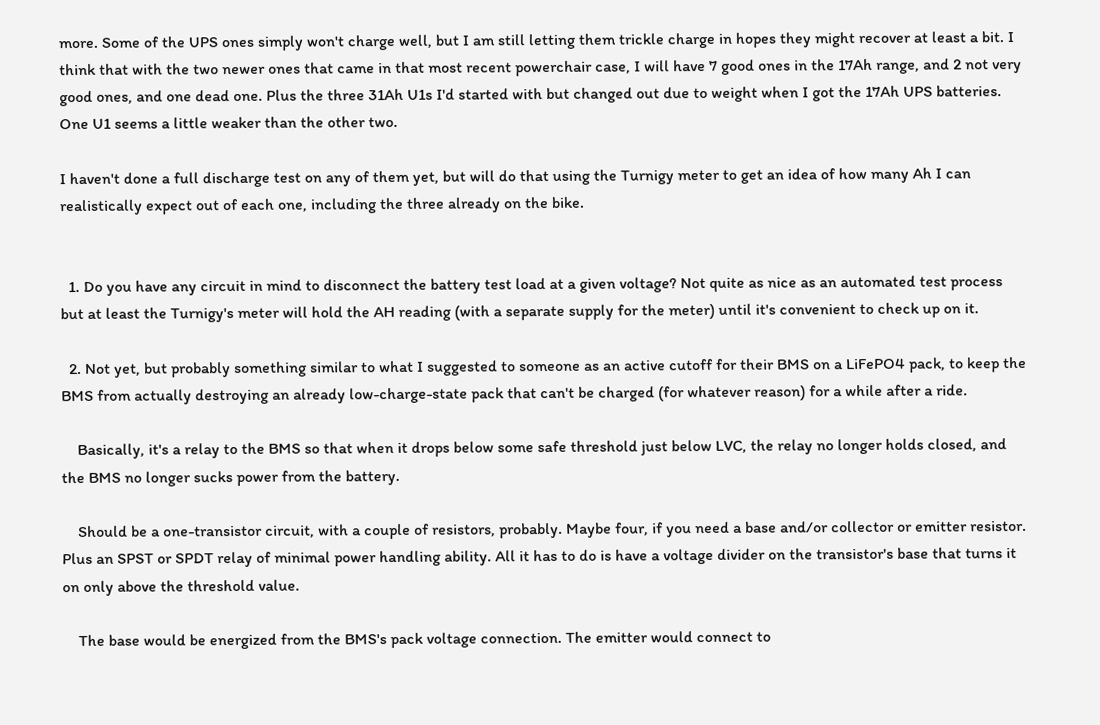more. Some of the UPS ones simply won't charge well, but I am still letting them trickle charge in hopes they might recover at least a bit. I think that with the two newer ones that came in that most recent powerchair case, I will have 7 good ones in the 17Ah range, and 2 not very good ones, and one dead one. Plus the three 31Ah U1s I'd started with but changed out due to weight when I got the 17Ah UPS batteries. One U1 seems a little weaker than the other two.

I haven't done a full discharge test on any of them yet, but will do that using the Turnigy meter to get an idea of how many Ah I can realistically expect out of each one, including the three already on the bike.


  1. Do you have any circuit in mind to disconnect the battery test load at a given voltage? Not quite as nice as an automated test process but at least the Turnigy's meter will hold the AH reading (with a separate supply for the meter) until it's convenient to check up on it.

  2. Not yet, but probably something similar to what I suggested to someone as an active cutoff for their BMS on a LiFePO4 pack, to keep the BMS from actually destroying an already low-charge-state pack that can't be charged (for whatever reason) for a while after a ride.

    Basically, it's a relay to the BMS so that when it drops below some safe threshold just below LVC, the relay no longer holds closed, and the BMS no longer sucks power from the battery.

    Should be a one-transistor circuit, with a couple of resistors, probably. Maybe four, if you need a base and/or collector or emitter resistor. Plus an SPST or SPDT relay of minimal power handling ability. All it has to do is have a voltage divider on the transistor's base that turns it on only above the threshold value.

    The base would be energized from the BMS's pack voltage connection. The emitter would connect to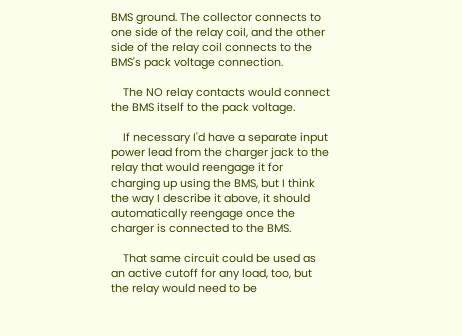BMS ground. The collector connects to one side of the relay coil, and the other side of the relay coil connects to the BMS's pack voltage connection.

    The NO relay contacts would connect the BMS itself to the pack voltage.

    If necessary I'd have a separate input power lead from the charger jack to the relay that would reengage it for charging up using the BMS, but I think the way I describe it above, it should automatically reengage once the charger is connected to the BMS.

    That same circuit could be used as an active cutoff for any load, too, but the relay would need to be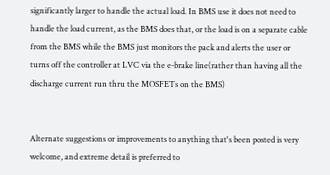significantly larger to handle the actual load. In BMS use it does not need to handle the load current, as the BMS does that, or the load is on a separate cable from the BMS while the BMS just monitors the pack and alerts the user or turns off the controller at LVC via the e-brake line(rather than having all the discharge current run thru the MOSFETs on the BMS)


Alternate suggestions or improvements to anything that's been posted is very welcome, and extreme detail is preferred to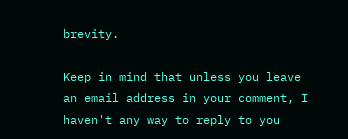brevity.

Keep in mind that unless you leave an email address in your comment, I haven't any way to reply to you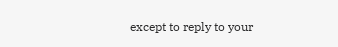except to reply to your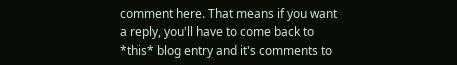comment here. That means if you want a reply, you'll have to come back to *this* blog entry and it's comments to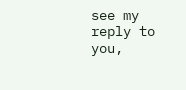see my reply to you,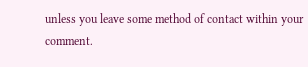unless you leave some method of contact within your comment.